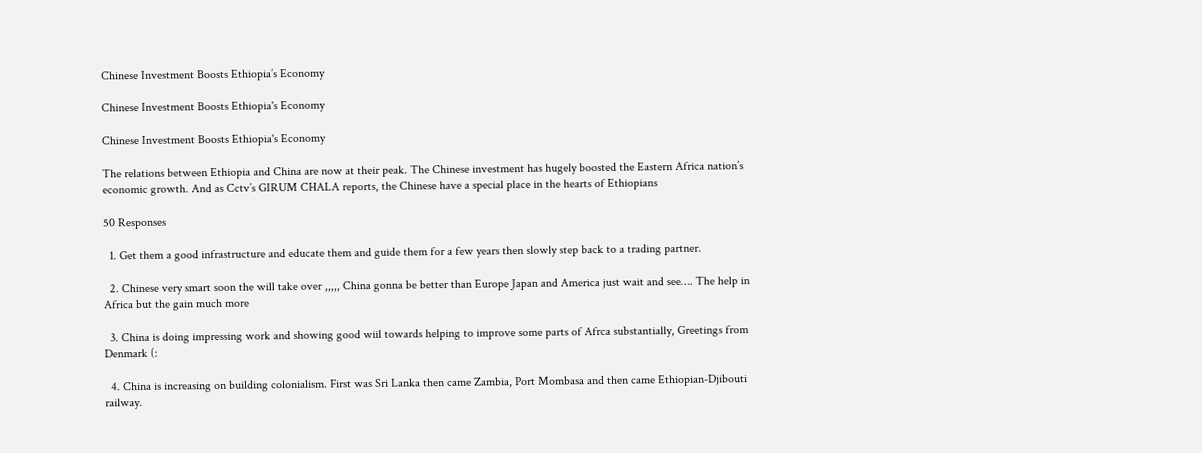Chinese Investment Boosts Ethiopia’s Economy

Chinese Investment Boosts Ethiopia's Economy

Chinese Investment Boosts Ethiopia's Economy

The relations between Ethiopia and China are now at their peak. The Chinese investment has hugely boosted the Eastern Africa nation’s economic growth. And as Cctv’s GIRUM CHALA reports, the Chinese have a special place in the hearts of Ethiopians

50 Responses

  1. Get them a good infrastructure and educate them and guide them for a few years then slowly step back to a trading partner.

  2. Chinese very smart soon the will take over ,,,,, China gonna be better than Europe Japan and America just wait and see…. The help in Africa but the gain much more

  3. China is doing impressing work and showing good wiil towards helping to improve some parts of Afrca substantially, Greetings from Denmark (:

  4. China is increasing on building colonialism. First was Sri Lanka then came Zambia, Port Mombasa and then came Ethiopian-Djibouti railway.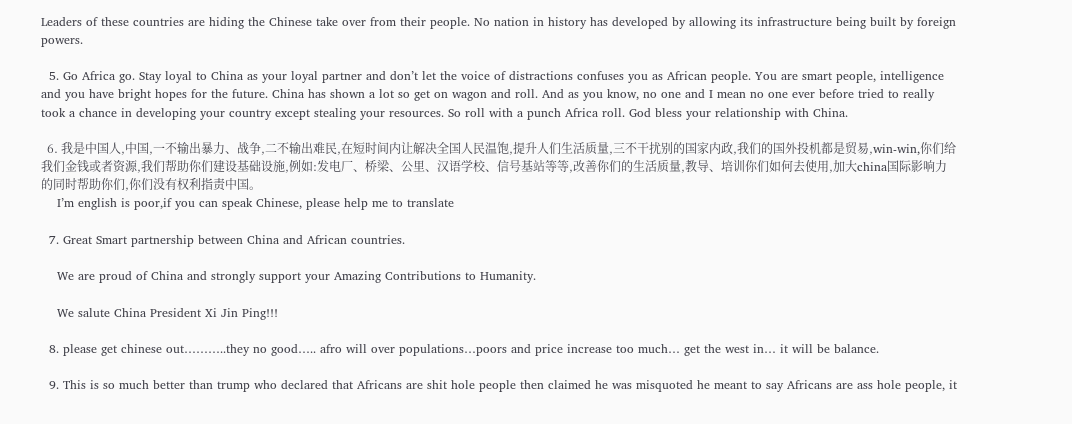Leaders of these countries are hiding the Chinese take over from their people. No nation in history has developed by allowing its infrastructure being built by foreign powers.

  5. Go Africa go. Stay loyal to China as your loyal partner and don’t let the voice of distractions confuses you as African people. You are smart people, intelligence and you have bright hopes for the future. China has shown a lot so get on wagon and roll. And as you know, no one and I mean no one ever before tried to really took a chance in developing your country except stealing your resources. So roll with a punch Africa roll. God bless your relationship with China.

  6. 我是中国人,中国,一不输出暴力、战争,二不输出难民,在短时间内让解决全国人民温饱,提升人们生活质量,三不干扰别的国家内政,我们的国外投机都是贸易,win-win,你们给我们金钱或者资源,我们帮助你们建设基础设施,例如:发电厂、桥梁、公里、汉语学校、信号基站等等,改善你们的生活质量,教导、培训你们如何去使用,加大china国际影响力的同时帮助你们,你们没有权利指责中国。
    I’m english is poor,if you can speak Chinese, please help me to translate

  7. Great Smart partnership between China and African countries.

    We are proud of China and strongly support your Amazing Contributions to Humanity.

    We salute China President Xi Jin Ping!!!

  8. please get chinese out………..they no good….. afro will over populations…poors and price increase too much… get the west in… it will be balance.

  9. This is so much better than trump who declared that Africans are shit hole people then claimed he was misquoted he meant to say Africans are ass hole people, it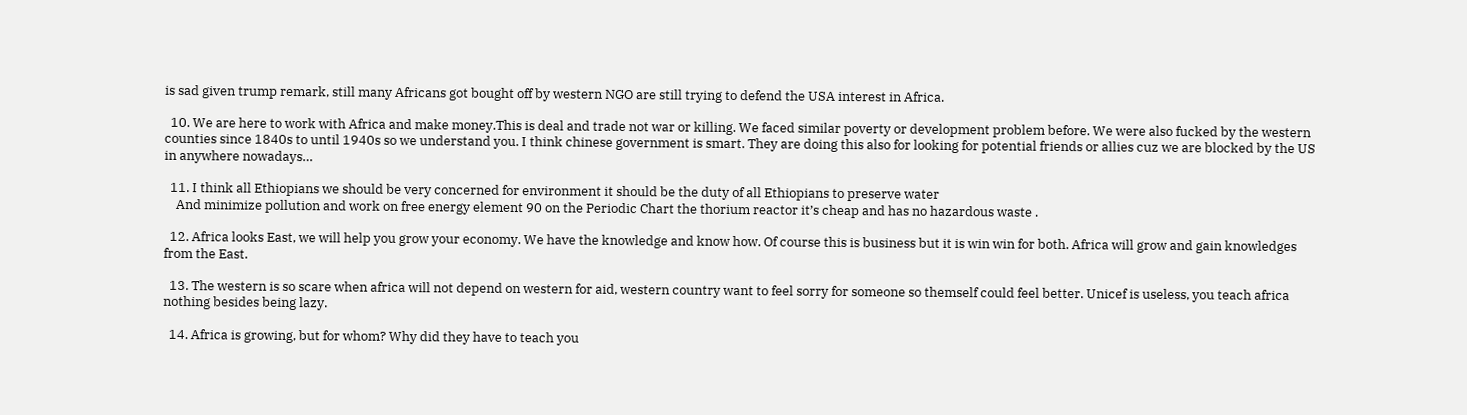is sad given trump remark, still many Africans got bought off by western NGO are still trying to defend the USA interest in Africa.

  10. We are here to work with Africa and make money.This is deal and trade not war or killing. We faced similar poverty or development problem before. We were also fucked by the western counties since 1840s to until 1940s so we understand you. I think chinese government is smart. They are doing this also for looking for potential friends or allies cuz we are blocked by the US in anywhere nowadays…

  11. I think all Ethiopians we should be very concerned for environment it should be the duty of all Ethiopians to preserve water
    And minimize pollution and work on free energy element 90 on the Periodic Chart the thorium reactor it’s cheap and has no hazardous waste .

  12. Africa looks East, we will help you grow your economy. We have the knowledge and know how. Of course this is business but it is win win for both. Africa will grow and gain knowledges from the East.

  13. The western is so scare when africa will not depend on western for aid, western country want to feel sorry for someone so themself could feel better. Unicef is useless, you teach africa nothing besides being lazy.

  14. Africa is growing, but for whom? Why did they have to teach you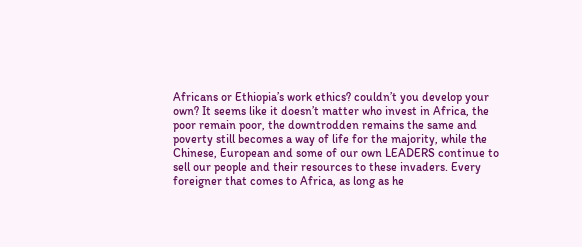Africans or Ethiopia’s work ethics? couldn’t you develop your own? It seems like it doesn’t matter who invest in Africa, the poor remain poor, the downtrodden remains the same and poverty still becomes a way of life for the majority, while the Chinese, European and some of our own LEADERS continue to sell our people and their resources to these invaders. Every foreigner that comes to Africa, as long as he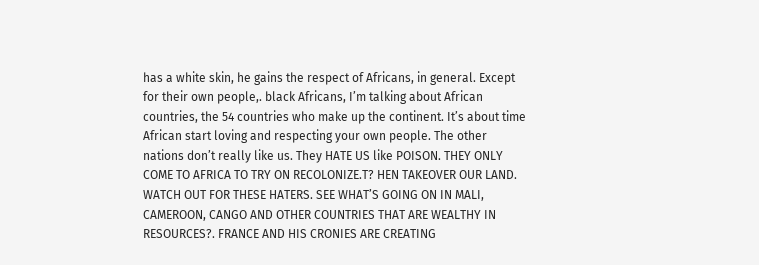has a white skin, he gains the respect of Africans, in general. Except for their own people,. black Africans, I’m talking about African countries, the 54 countries who make up the continent. It’s about time African start loving and respecting your own people. The other nations don’t really like us. They HATE US like POISON. THEY ONLY COME TO AFRICA TO TRY ON RECOLONIZE.T? HEN TAKEOVER OUR LAND. WATCH OUT FOR THESE HATERS. SEE WHAT’S GOING ON IN MALI, CAMEROON, CANGO AND OTHER COUNTRIES THAT ARE WEALTHY IN RESOURCES?. FRANCE AND HIS CRONIES ARE CREATING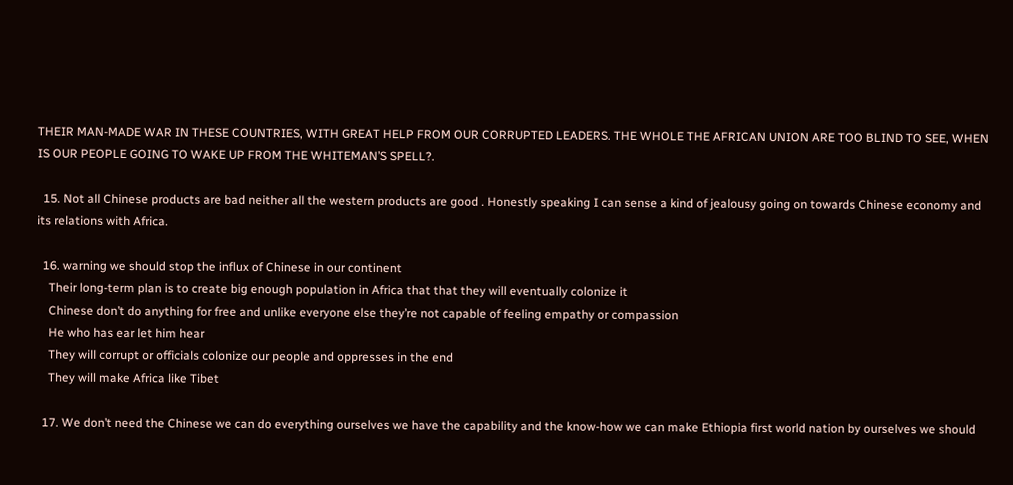THEIR MAN-MADE WAR IN THESE COUNTRIES, WITH GREAT HELP FROM OUR CORRUPTED LEADERS. THE WHOLE THE AFRICAN UNION ARE TOO BLIND TO SEE, WHEN IS OUR PEOPLE GOING TO WAKE UP FROM THE WHITEMAN’S SPELL?.

  15. Not all Chinese products are bad neither all the western products are good . Honestly speaking I can sense a kind of jealousy going on towards Chinese economy and its relations with Africa.

  16. warning we should stop the influx of Chinese in our continent
    Their long-term plan is to create big enough population in Africa that that they will eventually colonize it
    Chinese don’t do anything for free and unlike everyone else they’re not capable of feeling empathy or compassion
    He who has ear let him hear
    They will corrupt or officials colonize our people and oppresses in the end
    They will make Africa like Tibet

  17. We don’t need the Chinese we can do everything ourselves we have the capability and the know-how we can make Ethiopia first world nation by ourselves we should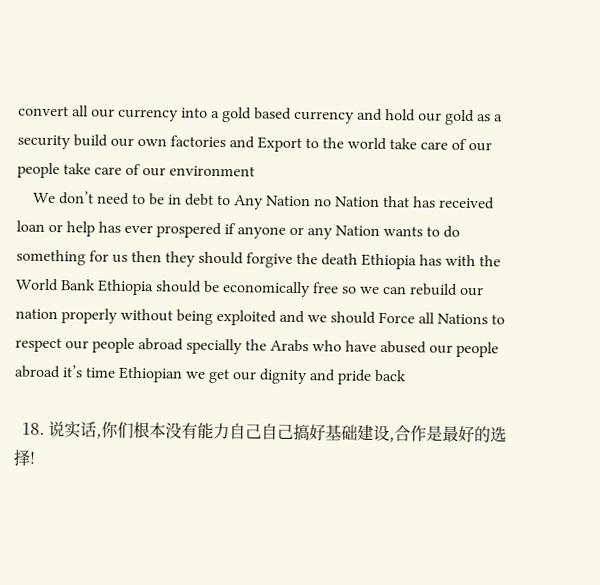convert all our currency into a gold based currency and hold our gold as a security build our own factories and Export to the world take care of our people take care of our environment
    We don’t need to be in debt to Any Nation no Nation that has received loan or help has ever prospered if anyone or any Nation wants to do something for us then they should forgive the death Ethiopia has with the World Bank Ethiopia should be economically free so we can rebuild our nation properly without being exploited and we should Force all Nations to respect our people abroad specially the Arabs who have abused our people abroad it’s time Ethiopian we get our dignity and pride back

  18. 说实话,你们根本没有能力自己自己搞好基础建设,合作是最好的选择!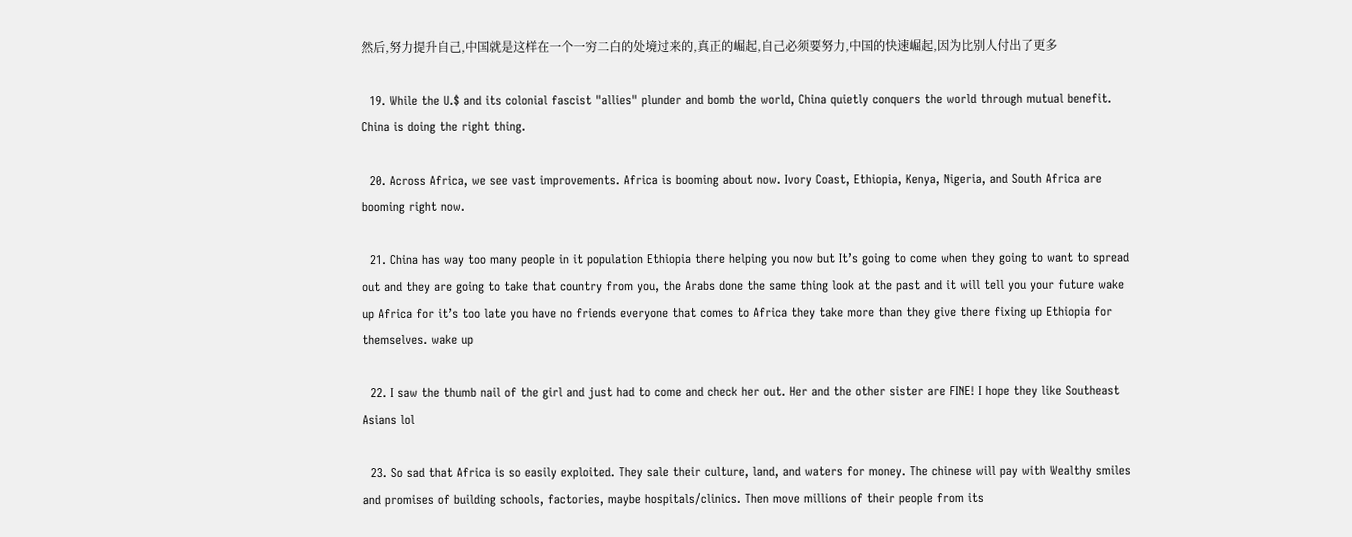然后,努力提升自己,中国就是这样在一个一穷二白的处境过来的,真正的崛起,自己必须要努力,中国的快速崛起,因为比别人付出了更多

  19. While the U.$ and its colonial fascist "allies" plunder and bomb the world, China quietly conquers the world through mutual benefit. China is doing the right thing.

  20. Across Africa, we see vast improvements. Africa is booming about now. Ivory Coast, Ethiopia, Kenya, Nigeria, and South Africa are booming right now.

  21. China has way too many people in it population Ethiopia there helping you now but It’s going to come when they going to want to spread out and they are going to take that country from you, the Arabs done the same thing look at the past and it will tell you your future wake up Africa for it’s too late you have no friends everyone that comes to Africa they take more than they give there fixing up Ethiopia for themselves. wake up

  22. I saw the thumb nail of the girl and just had to come and check her out. Her and the other sister are FINE! I hope they like Southeast Asians lol

  23. So sad that Africa is so easily exploited. They sale their culture, land, and waters for money. The chinese will pay with Wealthy smiles and promises of building schools, factories, maybe hospitals/clinics. Then move millions of their people from its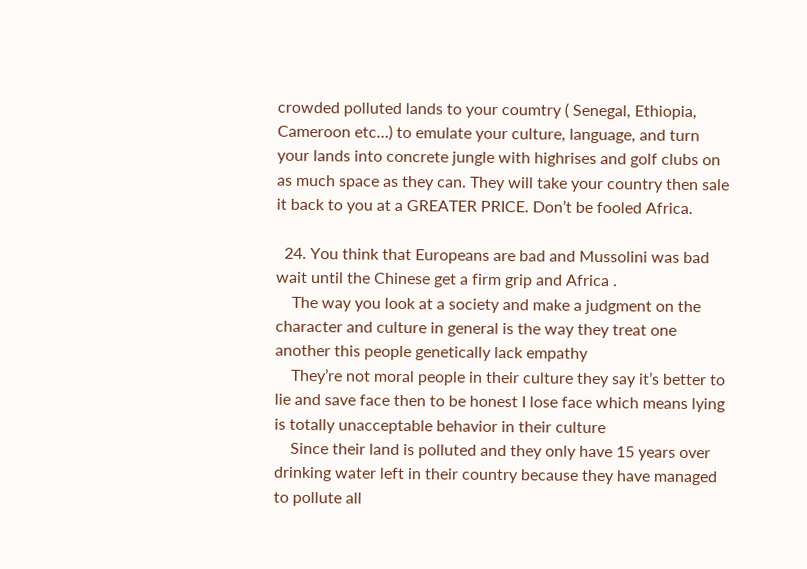crowded polluted lands to your coumtry ( Senegal, Ethiopia, Cameroon etc…) to emulate your culture, language, and turn your lands into concrete jungle with highrises and golf clubs on as much space as they can. They will take your country then sale it back to you at a GREATER PRICE. Don’t be fooled Africa.

  24. You think that Europeans are bad and Mussolini was bad wait until the Chinese get a firm grip and Africa .
    The way you look at a society and make a judgment on the character and culture in general is the way they treat one another this people genetically lack empathy
    They’re not moral people in their culture they say it’s better to lie and save face then to be honest I lose face which means lying is totally unacceptable behavior in their culture
    Since their land is polluted and they only have 15 years over drinking water left in their country because they have managed to pollute all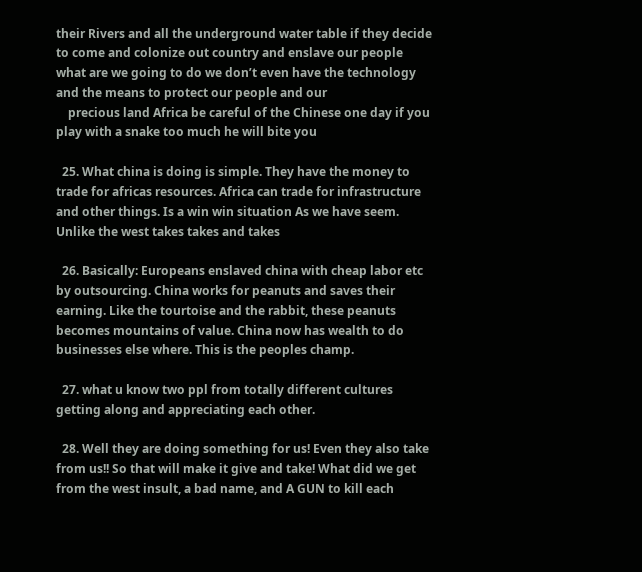their Rivers and all the underground water table if they decide to come and colonize out country and enslave our people what are we going to do we don’t even have the technology and the means to protect our people and our
    precious land Africa be careful of the Chinese one day if you play with a snake too much he will bite you

  25. What china is doing is simple. They have the money to trade for africas resources. Africa can trade for infrastructure and other things. Is a win win situation As we have seem. Unlike the west takes takes and takes

  26. Basically: Europeans enslaved china with cheap labor etc by outsourcing. China works for peanuts and saves their earning. Like the tourtoise and the rabbit, these peanuts becomes mountains of value. China now has wealth to do businesses else where. This is the peoples champ.

  27. what u know two ppl from totally different cultures getting along and appreciating each other.

  28. Well they are doing something for us! Even they also take from us!! So that will make it give and take! What did we get from the west insult, a bad name, and A GUN to kill each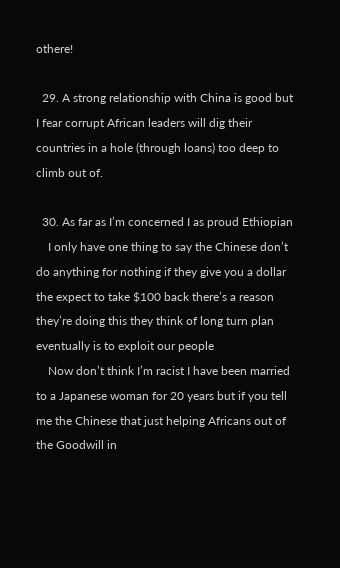othere!

  29. A strong relationship with China is good but I fear corrupt African leaders will dig their countries in a hole (through loans) too deep to climb out of.

  30. As far as I’m concerned I as proud Ethiopian
    I only have one thing to say the Chinese don’t do anything for nothing if they give you a dollar the expect to take $100 back there’s a reason they’re doing this they think of long turn plan eventually is to exploit our people
    Now don’t think I’m racist I have been married to a Japanese woman for 20 years but if you tell me the Chinese that just helping Africans out of the Goodwill in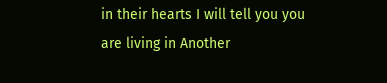in their hearts I will tell you you are living in Another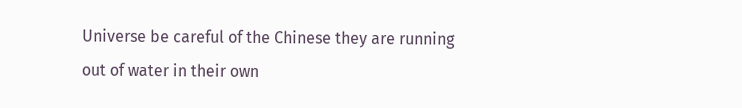Universe be careful of the Chinese they are running out of water in their own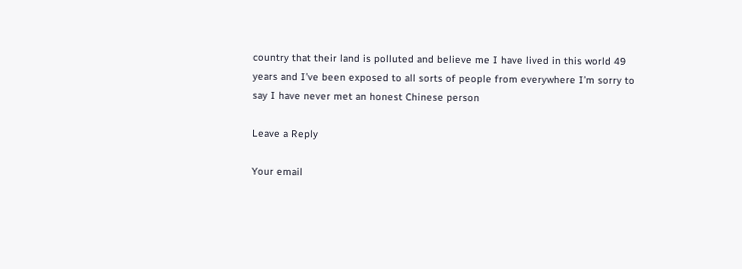country that their land is polluted and believe me I have lived in this world 49 years and I’ve been exposed to all sorts of people from everywhere I’m sorry to say I have never met an honest Chinese person

Leave a Reply

Your email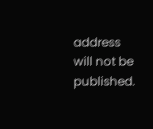address will not be published.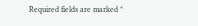Required fields are marked *